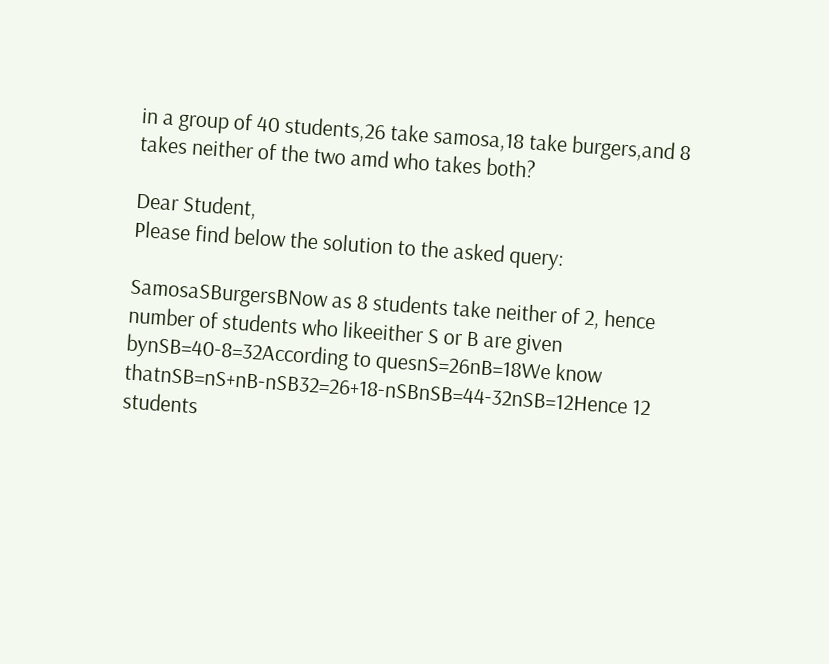in a group of 40 students,26 take samosa,18 take burgers,and 8 takes neither of the two amd who takes both?

Dear Student,
Please find below the solution to the asked query:

SamosaSBurgersBNow as 8 students take neither of 2, hence number of students who likeeither S or B are given bynSB=40-8=32According to quesnS=26nB=18We know thatnSB=nS+nB-nSB32=26+18-nSBnSB=44-32nSB=12Hence 12 students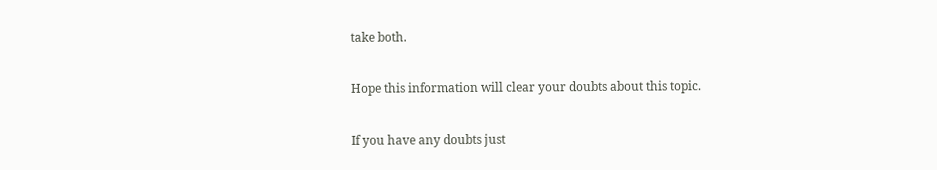take both.

Hope this information will clear your doubts about this topic.

If you have any doubts just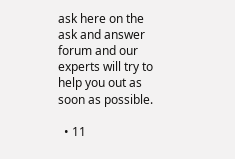ask here on the ask and answer forum and our experts will try to help you out as soon as possible.

  • 11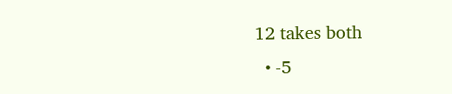12 takes both
  • -5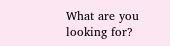What are you looking for?